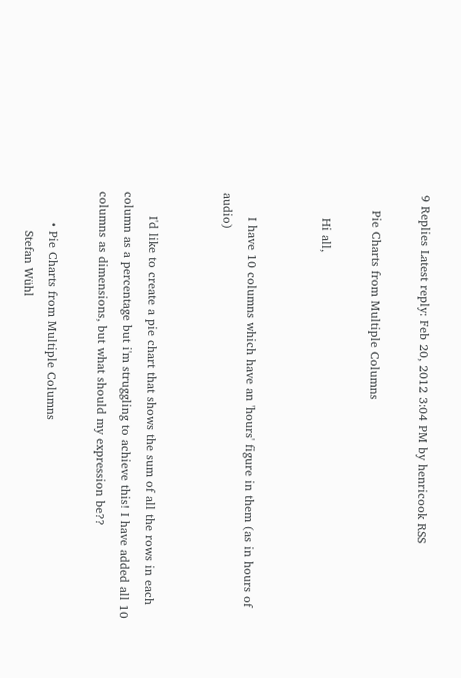9 Replies Latest reply: Feb 20, 2012 3:04 PM by henricook RSS

    Pie Charts from Multiple Columns

      Hi all,


      I have 10 columns which have an 'hours' figure in them (as in hours of audio)


      I'd like to create a pie chart that shows the sum of all the rows in each column as a percentage but i'm struggling to achieve this! I have added all 10 columns as dimensions, but what should my expression be??

        • Pie Charts from Multiple Columns
          Stefan Wühl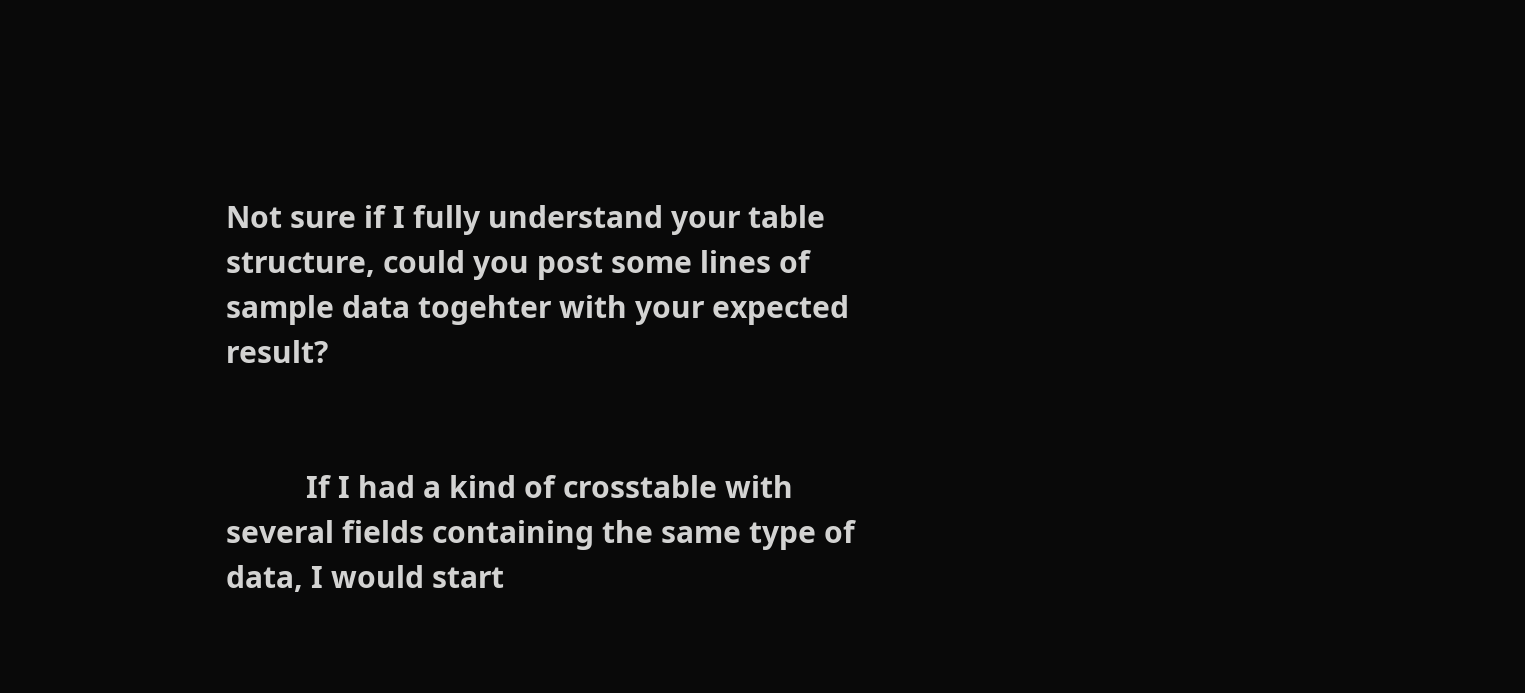Not sure if I fully understand your table structure, could you post some lines of sample data togehter with your expected result?


          If I had a kind of crosstable with several fields containing the same type of data, I would start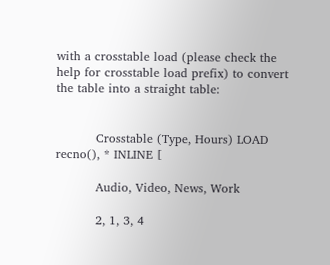with a crosstable load (please check the help for crosstable load prefix) to convert the table into a straight table:


          Crosstable (Type, Hours) LOAD recno(), * INLINE [

          Audio, Video, News, Work

          2, 1, 3, 4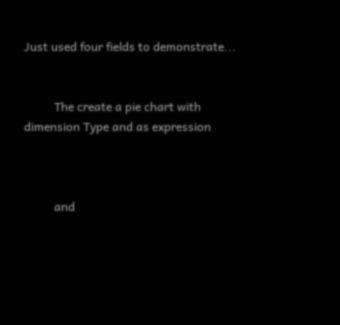Just used four fields to demonstrate...


          The create a pie chart with dimension Type and as expression



          and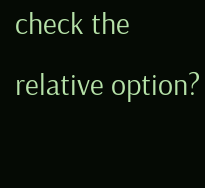check the relative option?